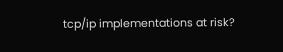tcp/ip implementations at risk?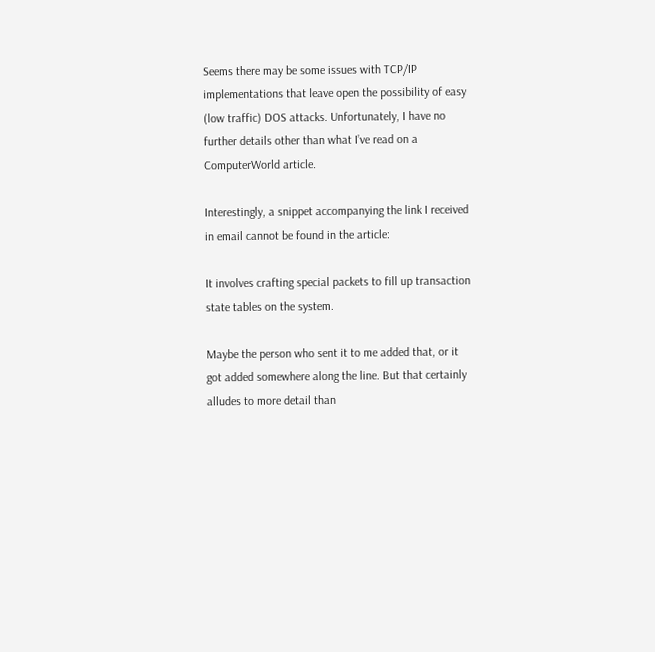Seems there may be some issues with TCP/IP implementations that leave open the possibility of easy (low traffic) DOS attacks. Unfortunately, I have no further details other than what I’ve read on a ComputerWorld article.

Interestingly, a snippet accompanying the link I received in email cannot be found in the article:

It involves crafting special packets to fill up transaction state tables on the system.

Maybe the person who sent it to me added that, or it got added somewhere along the line. But that certainly alludes to more detail than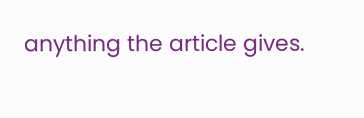anything the article gives.